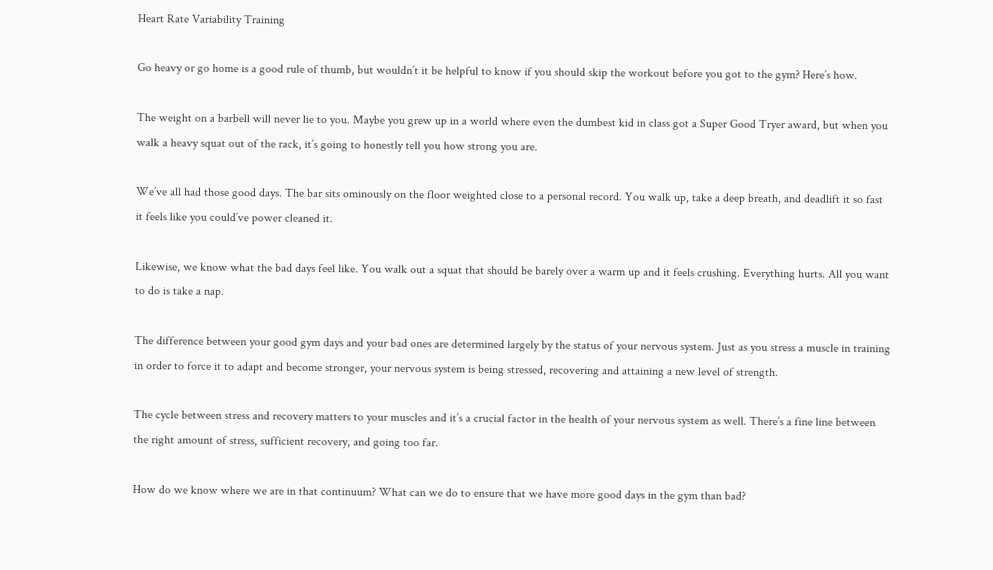Heart Rate Variability Training

Go heavy or go home is a good rule of thumb, but wouldn’t it be helpful to know if you should skip the workout before you got to the gym? Here’s how.

The weight on a barbell will never lie to you. Maybe you grew up in a world where even the dumbest kid in class got a Super Good Tryer award, but when you walk a heavy squat out of the rack, it’s going to honestly tell you how strong you are.

We’ve all had those good days. The bar sits ominously on the floor weighted close to a personal record. You walk up, take a deep breath, and deadlift it so fast it feels like you could’ve power cleaned it.

Likewise, we know what the bad days feel like. You walk out a squat that should be barely over a warm up and it feels crushing. Everything hurts. All you want to do is take a nap.

The difference between your good gym days and your bad ones are determined largely by the status of your nervous system. Just as you stress a muscle in training in order to force it to adapt and become stronger, your nervous system is being stressed, recovering and attaining a new level of strength.

The cycle between stress and recovery matters to your muscles and it’s a crucial factor in the health of your nervous system as well. There’s a fine line between the right amount of stress, sufficient recovery, and going too far.

How do we know where we are in that continuum? What can we do to ensure that we have more good days in the gym than bad?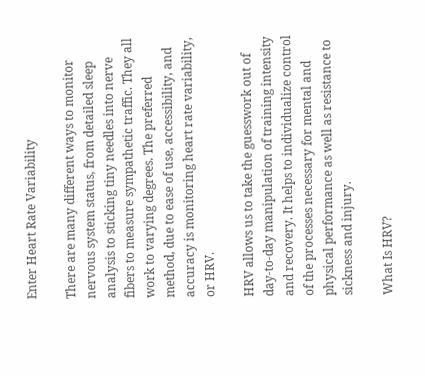Enter Heart Rate Variability

There are many different ways to monitor nervous system status, from detailed sleep analysis to sticking tiny needles into nerve fibers to measure sympathetic traffic. They all work to varying degrees. The preferred method, due to ease of use, accessibility, and accuracy is monitoring heart rate variability, or HRV.

HRV allows us to take the guesswork out of day-to-day manipulation of training intensity and recovery. It helps to individualize control of the processes necessary for mental and physical performance as well as resistance to sickness and injury.

What Is HRV?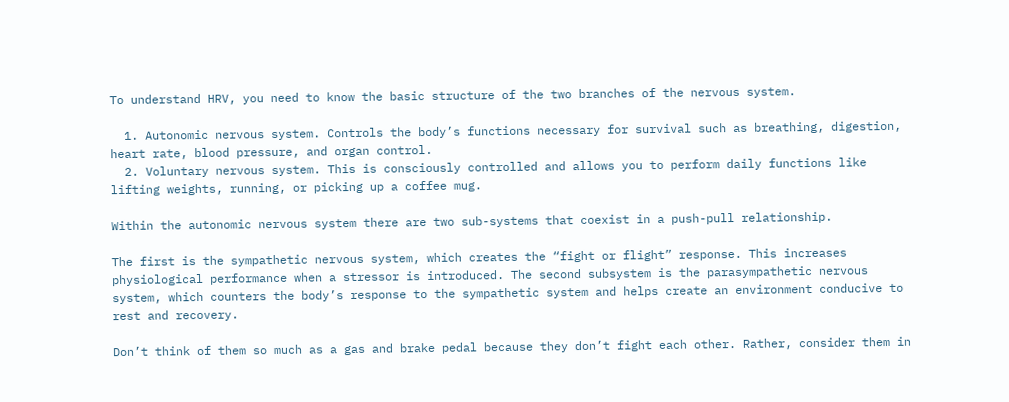To understand HRV, you need to know the basic structure of the two branches of the nervous system.

  1. Autonomic nervous system. Controls the body’s functions necessary for survival such as breathing, digestion, heart rate, blood pressure, and organ control.
  2. Voluntary nervous system. This is consciously controlled and allows you to perform daily functions like lifting weights, running, or picking up a coffee mug.

Within the autonomic nervous system there are two sub-systems that coexist in a push-pull relationship.

The first is the sympathetic nervous system, which creates the “fight or flight” response. This increases physiological performance when a stressor is introduced. The second subsystem is the parasympathetic nervous system, which counters the body’s response to the sympathetic system and helps create an environment conducive to rest and recovery.

Don’t think of them so much as a gas and brake pedal because they don’t fight each other. Rather, consider them in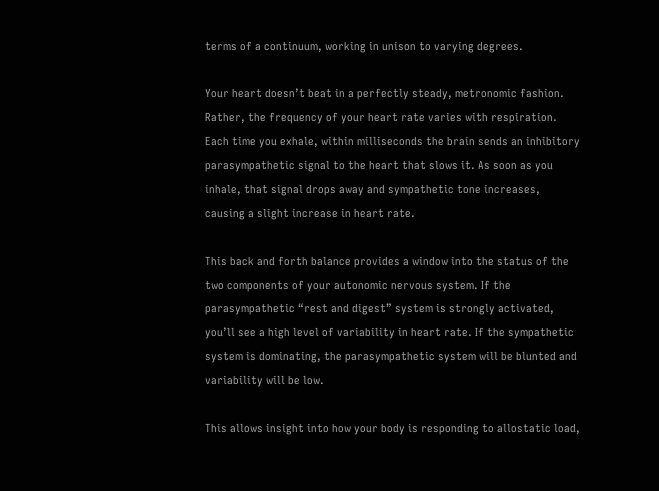terms of a continuum, working in unison to varying degrees.

Your heart doesn’t beat in a perfectly steady, metronomic fashion. Rather, the frequency of your heart rate varies with respiration. Each time you exhale, within milliseconds the brain sends an inhibitory parasympathetic signal to the heart that slows it. As soon as you inhale, that signal drops away and sympathetic tone increases, causing a slight increase in heart rate.

This back and forth balance provides a window into the status of the two components of your autonomic nervous system. If the parasympathetic “rest and digest” system is strongly activated, you’ll see a high level of variability in heart rate. If the sympathetic system is dominating, the parasympathetic system will be blunted and variability will be low.

This allows insight into how your body is responding to allostatic load,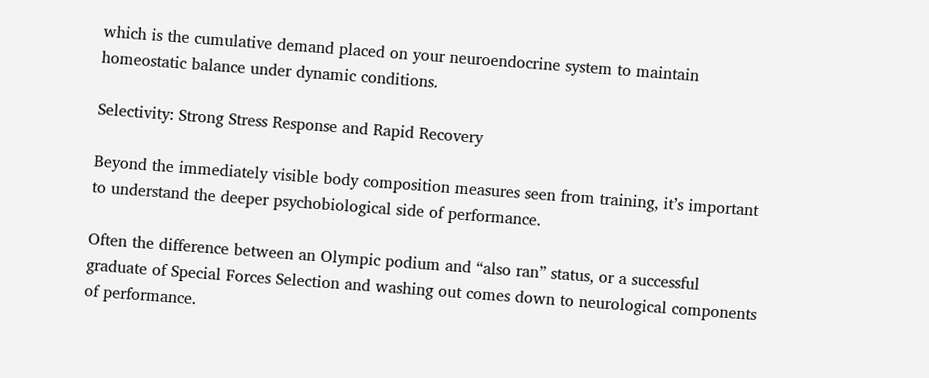which is the cumulative demand placed on your neuroendocrine system to maintain homeostatic balance under dynamic conditions.

Selectivity: Strong Stress Response and Rapid Recovery

Beyond the immediately visible body composition measures seen from training, it’s important to understand the deeper psychobiological side of performance.

Often the difference between an Olympic podium and “also ran” status, or a successful graduate of Special Forces Selection and washing out comes down to neurological components of performance.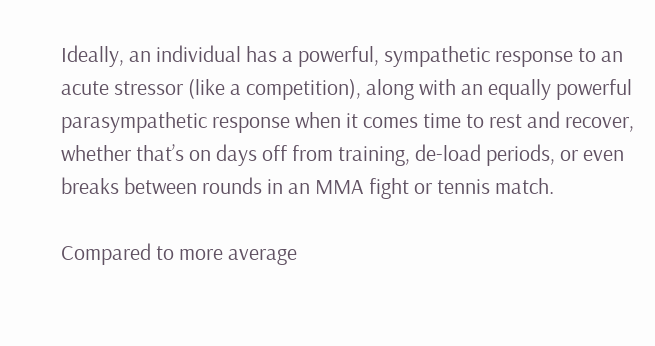Ideally, an individual has a powerful, sympathetic response to an acute stressor (like a competition), along with an equally powerful parasympathetic response when it comes time to rest and recover, whether that’s on days off from training, de-load periods, or even breaks between rounds in an MMA fight or tennis match.

Compared to more average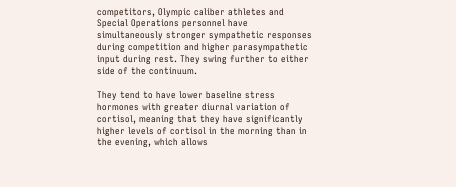competitors, Olympic caliber athletes and Special Operations personnel have simultaneously stronger sympathetic responses during competition and higher parasympathetic input during rest. They swing further to either side of the continuum.

They tend to have lower baseline stress hormones with greater diurnal variation of cortisol, meaning that they have significantly higher levels of cortisol in the morning than in the evening, which allows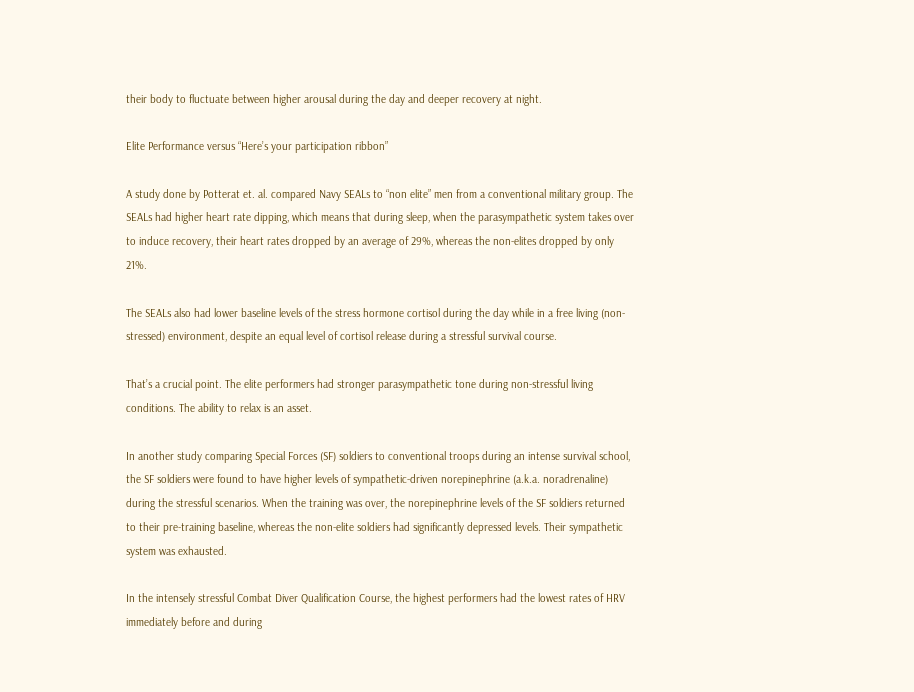their body to fluctuate between higher arousal during the day and deeper recovery at night.

Elite Performance versus “Here’s your participation ribbon”

A study done by Potterat et. al. compared Navy SEALs to “non elite” men from a conventional military group. The SEALs had higher heart rate dipping, which means that during sleep, when the parasympathetic system takes over to induce recovery, their heart rates dropped by an average of 29%, whereas the non-elites dropped by only 21%.

The SEALs also had lower baseline levels of the stress hormone cortisol during the day while in a free living (non-stressed) environment, despite an equal level of cortisol release during a stressful survival course.

That’s a crucial point. The elite performers had stronger parasympathetic tone during non-stressful living conditions. The ability to relax is an asset.

In another study comparing Special Forces (SF) soldiers to conventional troops during an intense survival school, the SF soldiers were found to have higher levels of sympathetic-driven norepinephrine (a.k.a. noradrenaline) during the stressful scenarios. When the training was over, the norepinephrine levels of the SF soldiers returned to their pre-training baseline, whereas the non-elite soldiers had significantly depressed levels. Their sympathetic system was exhausted.

In the intensely stressful Combat Diver Qualification Course, the highest performers had the lowest rates of HRV immediately before and during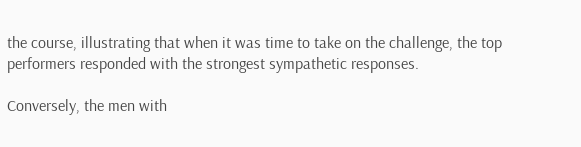the course, illustrating that when it was time to take on the challenge, the top performers responded with the strongest sympathetic responses.

Conversely, the men with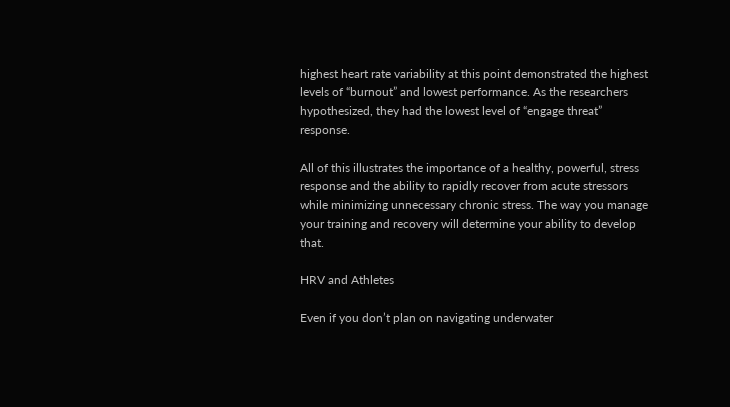highest heart rate variability at this point demonstrated the highest levels of “burnout” and lowest performance. As the researchers hypothesized, they had the lowest level of “engage threat” response.

All of this illustrates the importance of a healthy, powerful, stress response and the ability to rapidly recover from acute stressors while minimizing unnecessary chronic stress. The way you manage your training and recovery will determine your ability to develop that.

HRV and Athletes

Even if you don’t plan on navigating underwater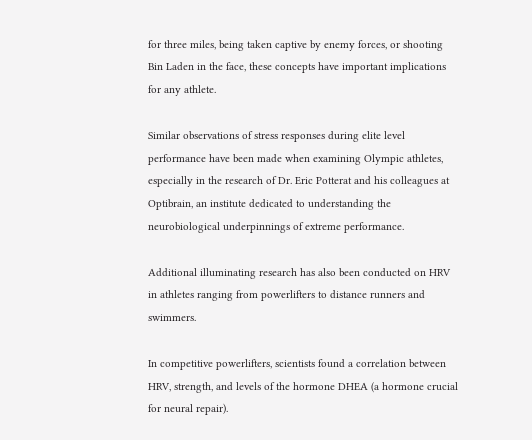for three miles, being taken captive by enemy forces, or shooting Bin Laden in the face, these concepts have important implications for any athlete.

Similar observations of stress responses during elite level performance have been made when examining Olympic athletes, especially in the research of Dr. Eric Potterat and his colleagues at Optibrain, an institute dedicated to understanding the neurobiological underpinnings of extreme performance.

Additional illuminating research has also been conducted on HRV in athletes ranging from powerlifters to distance runners and swimmers.

In competitive powerlifters, scientists found a correlation between HRV, strength, and levels of the hormone DHEA (a hormone crucial for neural repair).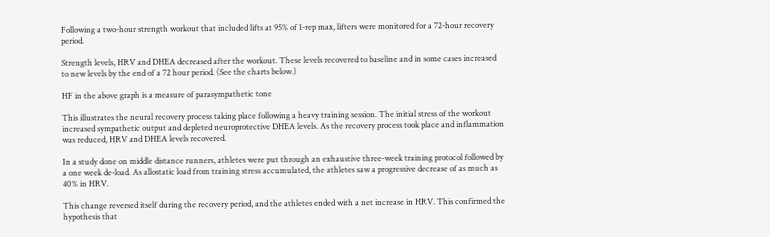Following a two-hour strength workout that included lifts at 95% of 1-rep max, lifters were monitored for a 72-hour recovery period.

Strength levels, HRV and DHEA decreased after the workout. These levels recovered to baseline and in some cases increased to new levels by the end of a 72 hour period. (See the charts below.)

HF in the above graph is a measure of parasympathetic tone

This illustrates the neural recovery process taking place following a heavy training session. The initial stress of the workout increased sympathetic output and depleted neuroprotective DHEA levels. As the recovery process took place and inflammation was reduced, HRV and DHEA levels recovered.

In a study done on middle distance runners, athletes were put through an exhaustive three-week training protocol followed by a one week de-load. As allostatic load from training stress accumulated, the athletes saw a progressive decrease of as much as 40% in HRV.

This change reversed itself during the recovery period, and the athletes ended with a net increase in HRV. This confirmed the hypothesis that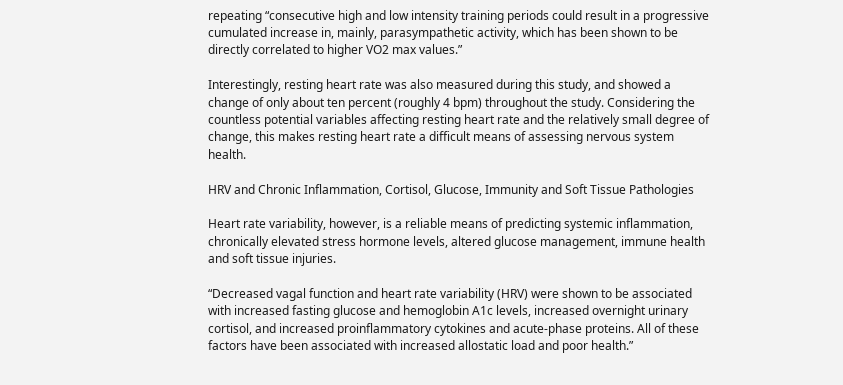repeating “consecutive high and low intensity training periods could result in a progressive cumulated increase in, mainly, parasympathetic activity, which has been shown to be directly correlated to higher VO2 max values.”

Interestingly, resting heart rate was also measured during this study, and showed a change of only about ten percent (roughly 4 bpm) throughout the study. Considering the countless potential variables affecting resting heart rate and the relatively small degree of change, this makes resting heart rate a difficult means of assessing nervous system health.

HRV and Chronic Inflammation, Cortisol, Glucose, Immunity and Soft Tissue Pathologies

Heart rate variability, however, is a reliable means of predicting systemic inflammation, chronically elevated stress hormone levels, altered glucose management, immune health and soft tissue injuries.

“Decreased vagal function and heart rate variability (HRV) were shown to be associated with increased fasting glucose and hemoglobin A1c levels, increased overnight urinary cortisol, and increased proinflammatory cytokines and acute-phase proteins. All of these factors have been associated with increased allostatic load and poor health.”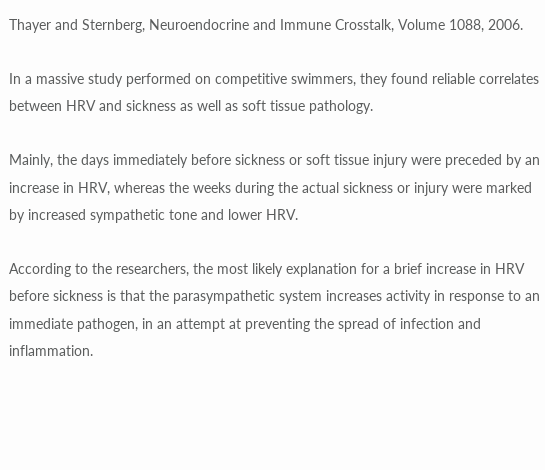Thayer and Sternberg, Neuroendocrine and Immune Crosstalk, Volume 1088, 2006.

In a massive study performed on competitive swimmers, they found reliable correlates between HRV and sickness as well as soft tissue pathology.

Mainly, the days immediately before sickness or soft tissue injury were preceded by an increase in HRV, whereas the weeks during the actual sickness or injury were marked by increased sympathetic tone and lower HRV.

According to the researchers, the most likely explanation for a brief increase in HRV before sickness is that the parasympathetic system increases activity in response to an immediate pathogen, in an attempt at preventing the spread of infection and inflammation.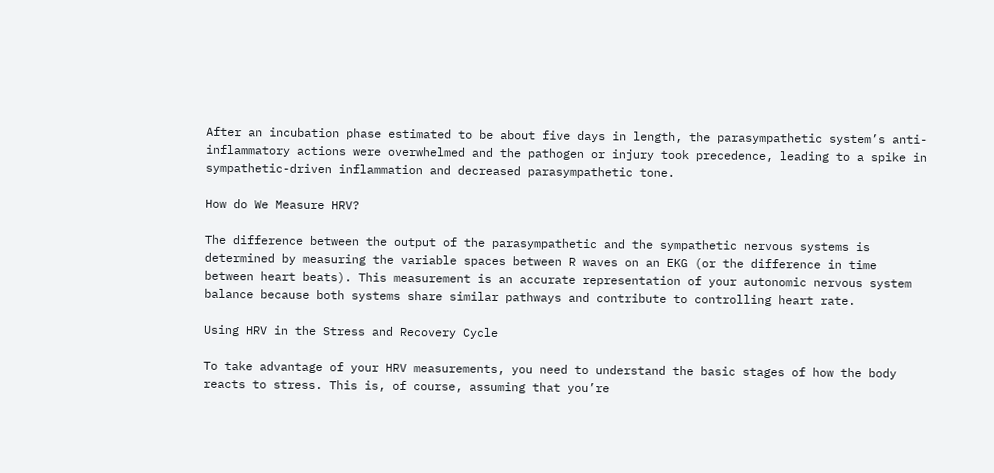After an incubation phase estimated to be about five days in length, the parasympathetic system’s anti-inflammatory actions were overwhelmed and the pathogen or injury took precedence, leading to a spike in sympathetic-driven inflammation and decreased parasympathetic tone.

How do We Measure HRV?

The difference between the output of the parasympathetic and the sympathetic nervous systems is determined by measuring the variable spaces between R waves on an EKG (or the difference in time between heart beats). This measurement is an accurate representation of your autonomic nervous system balance because both systems share similar pathways and contribute to controlling heart rate.

Using HRV in the Stress and Recovery Cycle

To take advantage of your HRV measurements, you need to understand the basic stages of how the body reacts to stress. This is, of course, assuming that you’re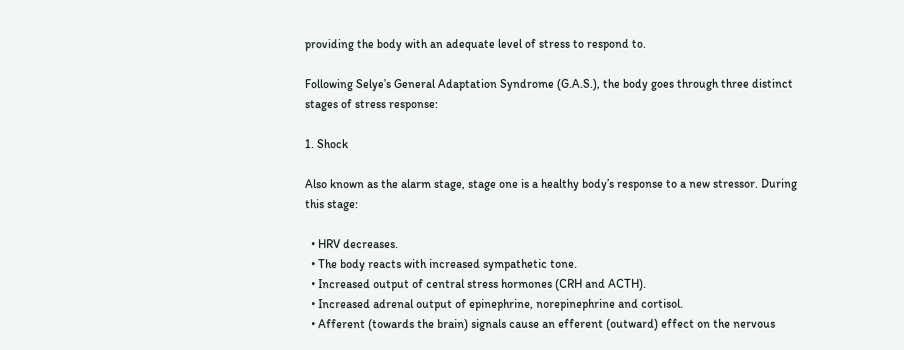providing the body with an adequate level of stress to respond to.

Following Selye’s General Adaptation Syndrome (G.A.S.), the body goes through three distinct stages of stress response:

1. Shock

Also known as the alarm stage, stage one is a healthy body’s response to a new stressor. During this stage:

  • HRV decreases.
  • The body reacts with increased sympathetic tone.
  • Increased output of central stress hormones (CRH and ACTH).
  • Increased adrenal output of epinephrine, norepinephrine and cortisol.
  • Afferent (towards the brain) signals cause an efferent (outward) effect on the nervous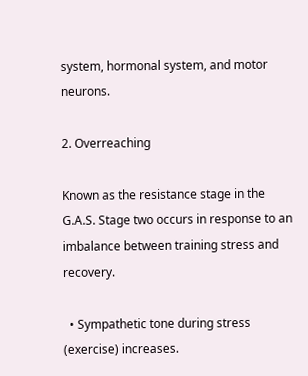system, hormonal system, and motor neurons.

2. Overreaching

Known as the resistance stage in the G.A.S. Stage two occurs in response to an imbalance between training stress and recovery.

  • Sympathetic tone during stress (exercise) increases.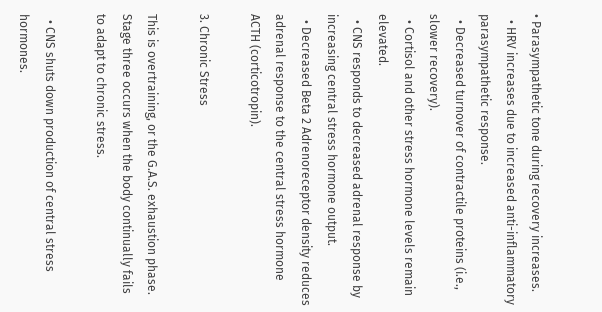• Parasympathetic tone during recovery increases.
  • HRV increases due to increased anti-inflammatory parasympathetic response.
  • Decreased turnover of contractile proteins (i.e., slower recovery).
  • Cortisol and other stress hormone levels remain elevated.
  • CNS responds to decreased adrenal response by increasing central stress hormone output.
  • Decreased Beta 2 Adrenoreceptor density reduces adrenal response to the central stress hormone ACTH (corticotropin).

3. Chronic Stress

This is overtraining, or the G.A.S. exhaustion phase. Stage three occurs when the body continually fails to adapt to chronic stress.

  • CNS shuts down production of central stress hormones.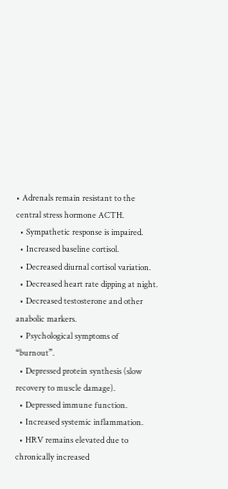• Adrenals remain resistant to the central stress hormone ACTH.
  • Sympathetic response is impaired.
  • Increased baseline cortisol.
  • Decreased diurnal cortisol variation.
  • Decreased heart rate dipping at night.
  • Decreased testosterone and other anabolic markers.
  • Psychological symptoms of “burnout”.
  • Depressed protein synthesis (slow recovery to muscle damage).
  • Depressed immune function.
  • Increased systemic inflammation.
  • HRV remains elevated due to chronically increased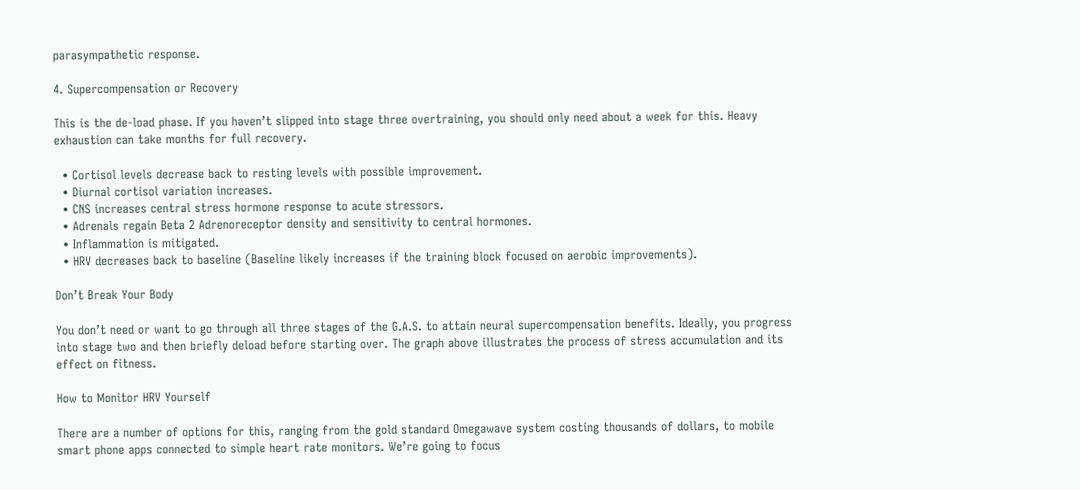parasympathetic response.

4. Supercompensation or Recovery

This is the de-load phase. If you haven’t slipped into stage three overtraining, you should only need about a week for this. Heavy exhaustion can take months for full recovery.

  • Cortisol levels decrease back to resting levels with possible improvement.
  • Diurnal cortisol variation increases.
  • CNS increases central stress hormone response to acute stressors.
  • Adrenals regain Beta 2 Adrenoreceptor density and sensitivity to central hormones.
  • Inflammation is mitigated.
  • HRV decreases back to baseline (Baseline likely increases if the training block focused on aerobic improvements).

Don’t Break Your Body

You don’t need or want to go through all three stages of the G.A.S. to attain neural supercompensation benefits. Ideally, you progress into stage two and then briefly deload before starting over. The graph above illustrates the process of stress accumulation and its effect on fitness.

How to Monitor HRV Yourself

There are a number of options for this, ranging from the gold standard Omegawave system costing thousands of dollars, to mobile smart phone apps connected to simple heart rate monitors. We’re going to focus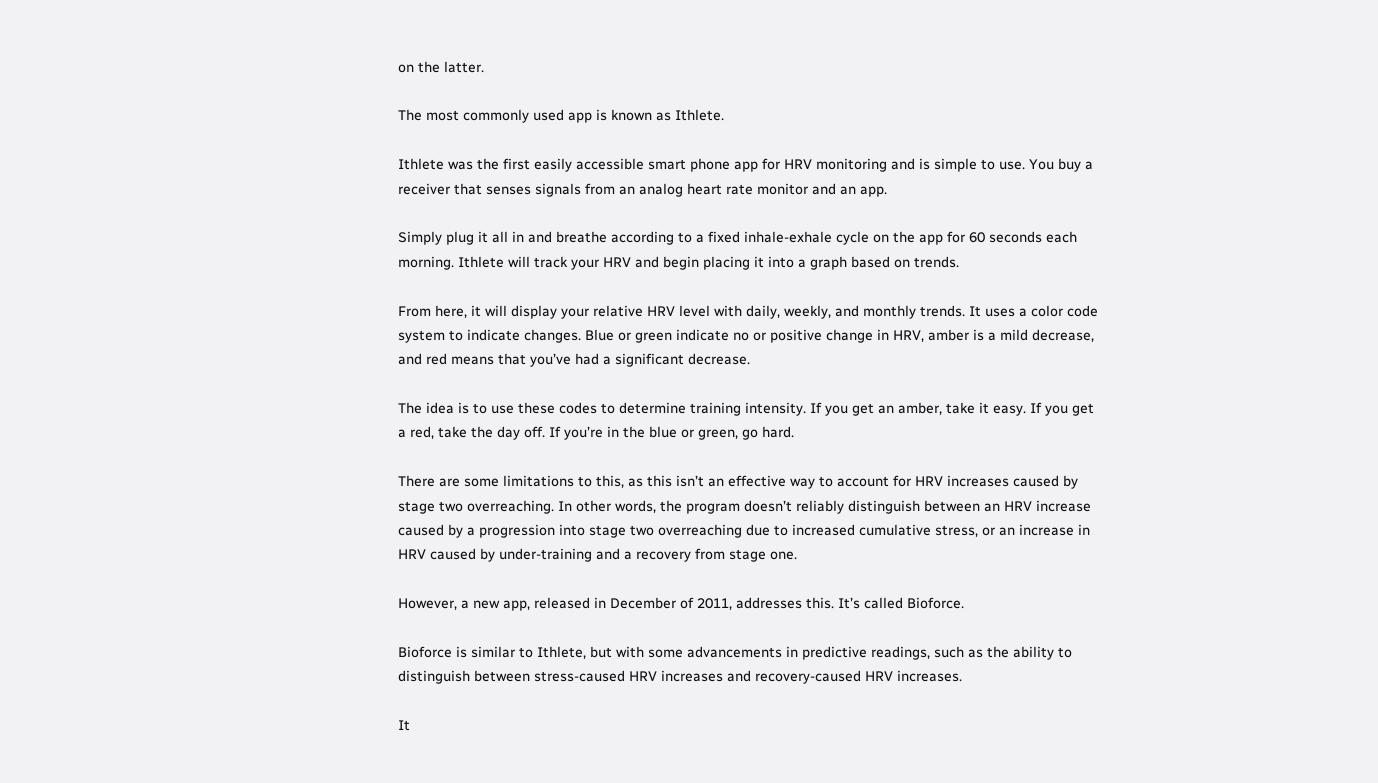on the latter.

The most commonly used app is known as Ithlete.

Ithlete was the first easily accessible smart phone app for HRV monitoring and is simple to use. You buy a receiver that senses signals from an analog heart rate monitor and an app.

Simply plug it all in and breathe according to a fixed inhale-exhale cycle on the app for 60 seconds each morning. Ithlete will track your HRV and begin placing it into a graph based on trends.

From here, it will display your relative HRV level with daily, weekly, and monthly trends. It uses a color code system to indicate changes. Blue or green indicate no or positive change in HRV, amber is a mild decrease, and red means that you’ve had a significant decrease.

The idea is to use these codes to determine training intensity. If you get an amber, take it easy. If you get a red, take the day off. If you’re in the blue or green, go hard.

There are some limitations to this, as this isn’t an effective way to account for HRV increases caused by stage two overreaching. In other words, the program doesn’t reliably distinguish between an HRV increase caused by a progression into stage two overreaching due to increased cumulative stress, or an increase in HRV caused by under-training and a recovery from stage one.

However, a new app, released in December of 2011, addresses this. It’s called Bioforce.

Bioforce is similar to Ithlete, but with some advancements in predictive readings, such as the ability to distinguish between stress-caused HRV increases and recovery-caused HRV increases.

It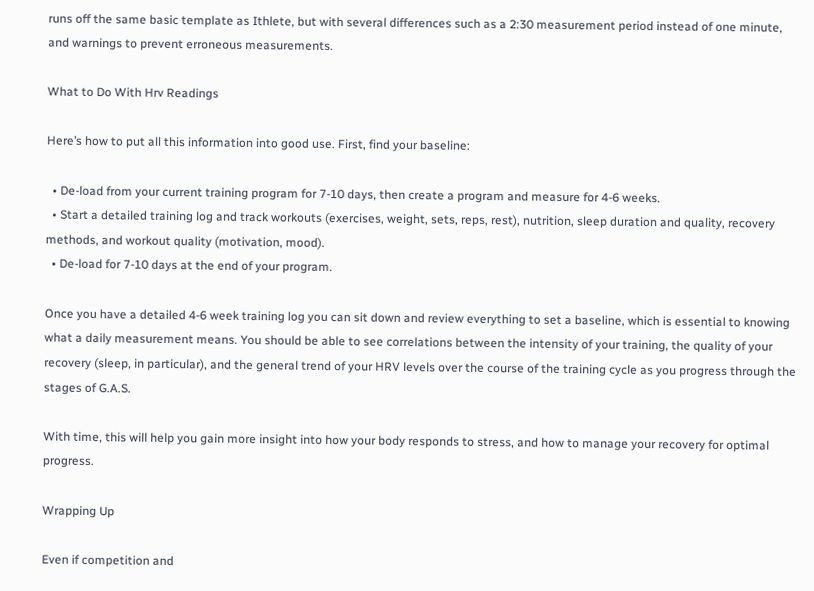runs off the same basic template as Ithlete, but with several differences such as a 2:30 measurement period instead of one minute, and warnings to prevent erroneous measurements.

What to Do With Hrv Readings

Here’s how to put all this information into good use. First, find your baseline:

  • De-load from your current training program for 7-10 days, then create a program and measure for 4-6 weeks.
  • Start a detailed training log and track workouts (exercises, weight, sets, reps, rest), nutrition, sleep duration and quality, recovery methods, and workout quality (motivation, mood).
  • De-load for 7-10 days at the end of your program.

Once you have a detailed 4-6 week training log you can sit down and review everything to set a baseline, which is essential to knowing what a daily measurement means. You should be able to see correlations between the intensity of your training, the quality of your recovery (sleep, in particular), and the general trend of your HRV levels over the course of the training cycle as you progress through the stages of G.A.S.

With time, this will help you gain more insight into how your body responds to stress, and how to manage your recovery for optimal progress.

Wrapping Up

Even if competition and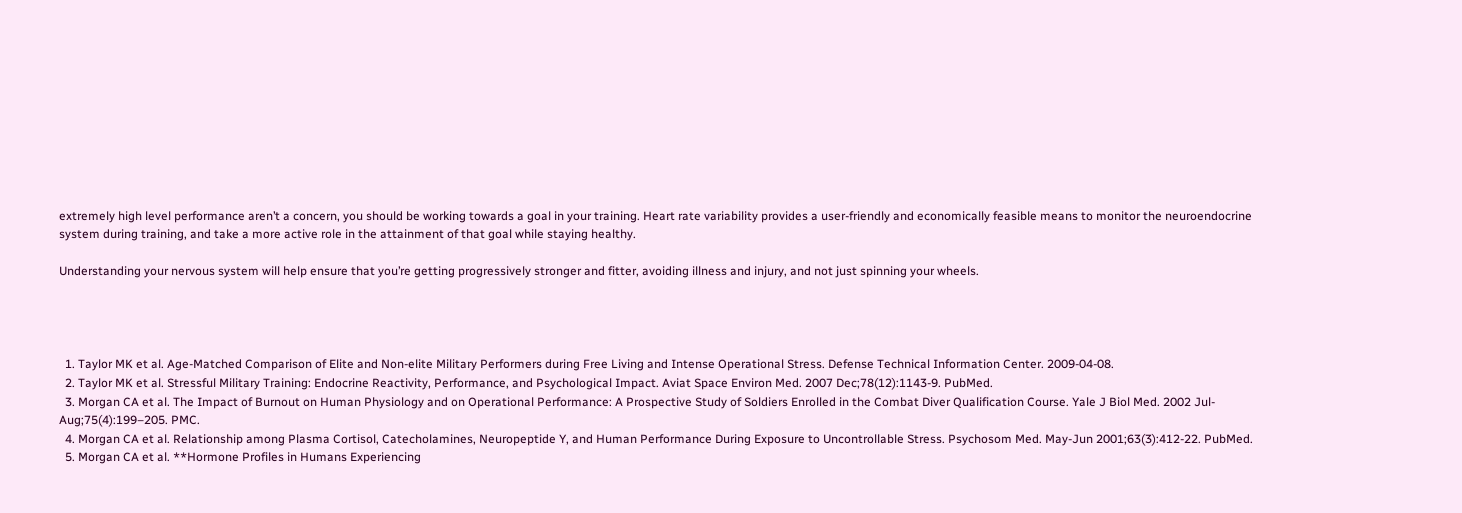extremely high level performance aren’t a concern, you should be working towards a goal in your training. Heart rate variability provides a user-friendly and economically feasible means to monitor the neuroendocrine system during training, and take a more active role in the attainment of that goal while staying healthy.

Understanding your nervous system will help ensure that you’re getting progressively stronger and fitter, avoiding illness and injury, and not just spinning your wheels.




  1. Taylor MK et al. Age-Matched Comparison of Elite and Non-elite Military Performers during Free Living and Intense Operational Stress. Defense Technical Information Center. 2009-04-08.
  2. Taylor MK et al. Stressful Military Training: Endocrine Reactivity, Performance, and Psychological Impact. Aviat Space Environ Med. 2007 Dec;78(12):1143-9. PubMed.
  3. Morgan CA et al. The Impact of Burnout on Human Physiology and on Operational Performance: A Prospective Study of Soldiers Enrolled in the Combat Diver Qualification Course. Yale J Biol Med. 2002 Jul-Aug;75(4):199–205. PMC.
  4. Morgan CA et al. Relationship among Plasma Cortisol, Catecholamines, Neuropeptide Y, and Human Performance During Exposure to Uncontrollable Stress. Psychosom Med. May-Jun 2001;63(3):412-22. PubMed.
  5. Morgan CA et al. **Hormone Profiles in Humans Experiencing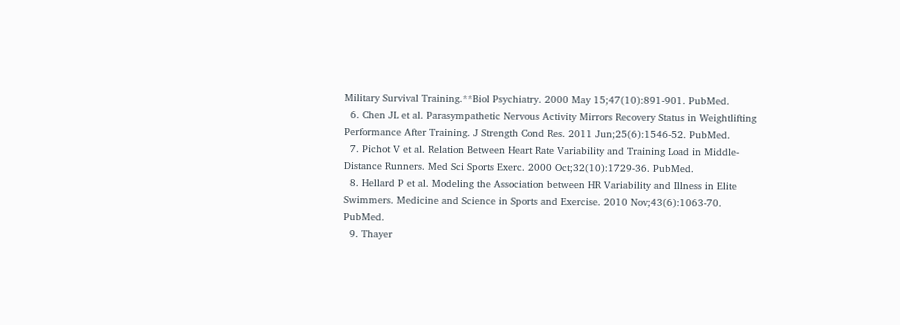Military Survival Training.**Biol Psychiatry. 2000 May 15;47(10):891-901. PubMed.
  6. Chen JL et al. Parasympathetic Nervous Activity Mirrors Recovery Status in Weightlifting Performance After Training. J Strength Cond Res. 2011 Jun;25(6):1546-52. PubMed.
  7. Pichot V et al. Relation Between Heart Rate Variability and Training Load in Middle-Distance Runners. Med Sci Sports Exerc. 2000 Oct;32(10):1729-36. PubMed.
  8. Hellard P et al. Modeling the Association between HR Variability and Illness in Elite Swimmers. Medicine and Science in Sports and Exercise. 2010 Nov;43(6):1063-70. PubMed.
  9. Thayer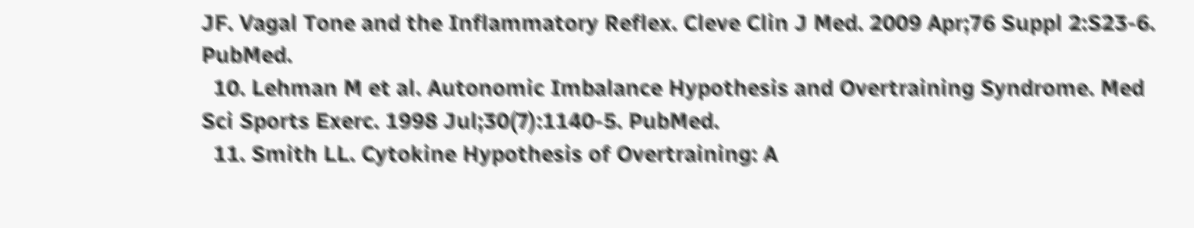JF. Vagal Tone and the Inflammatory Reflex. Cleve Clin J Med. 2009 Apr;76 Suppl 2:S23-6. PubMed.
  10. Lehman M et al. Autonomic Imbalance Hypothesis and Overtraining Syndrome. Med Sci Sports Exerc. 1998 Jul;30(7):1140-5. PubMed.
  11. Smith LL. Cytokine Hypothesis of Overtraining: A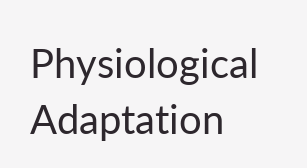Physiological Adaptation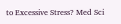to Excessive Stress? Med Sci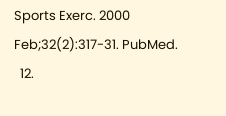Sports Exerc. 2000 Feb;32(2):317-31. PubMed.
  12.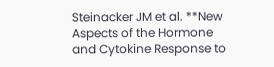Steinacker JM et al. **New Aspects of the Hormone and Cytokine Response to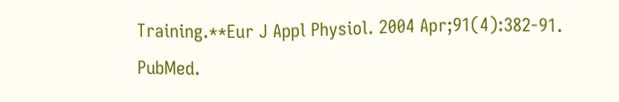Training.**Eur J Appl Physiol. 2004 Apr;91(4):382-91. PubMed.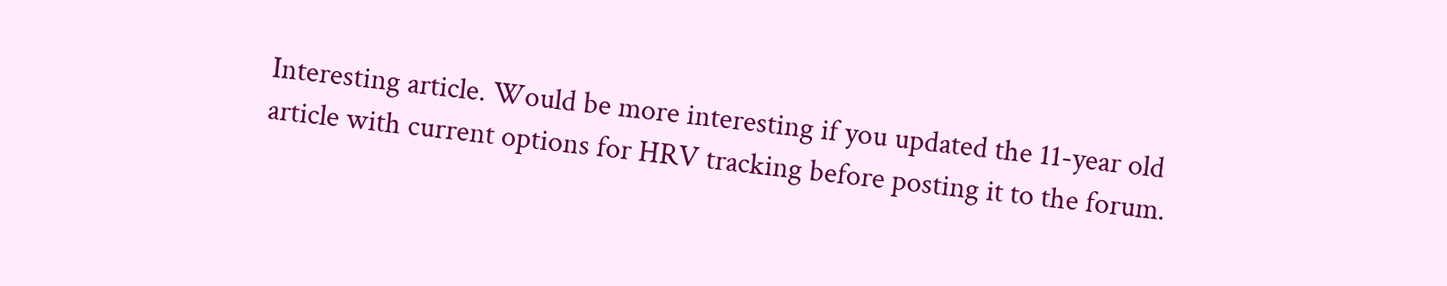Interesting article. Would be more interesting if you updated the 11-year old article with current options for HRV tracking before posting it to the forum.